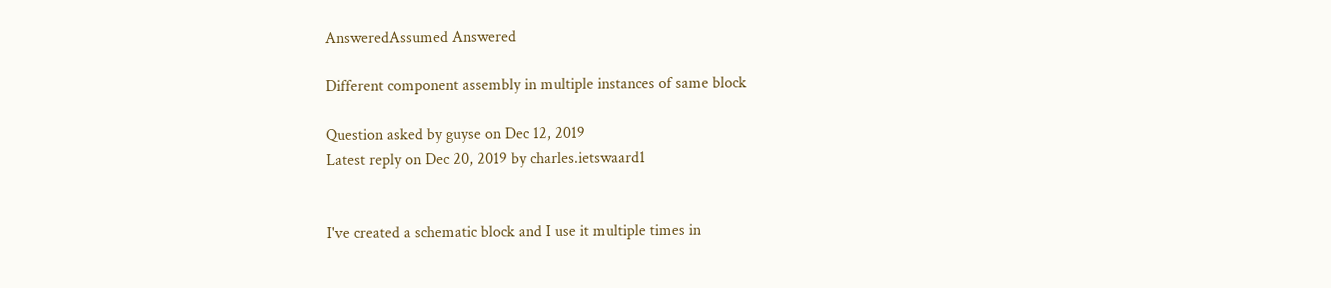AnsweredAssumed Answered

Different component assembly in multiple instances of same block

Question asked by guyse on Dec 12, 2019
Latest reply on Dec 20, 2019 by charles.ietswaard1


I've created a schematic block and I use it multiple times in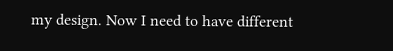my design. Now I need to have different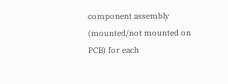component assembly (mounted/not mounted on PCB) for each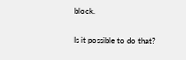block.


Is it possible to do that?